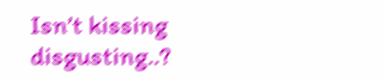Isn’t kissing disgusting..?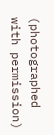(photographed with permission)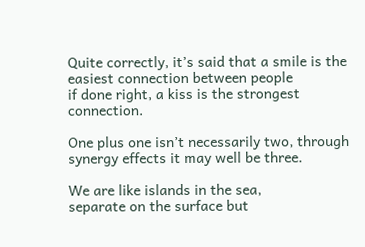Quite correctly, it’s said that a smile is the easiest connection between people
if done right, a kiss is the strongest connection.

One plus one isn’t necessarily two, through synergy effects it may well be three.

We are like islands in the sea,
separate on the surface but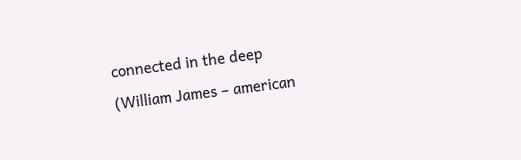connected in the deep
(William James – american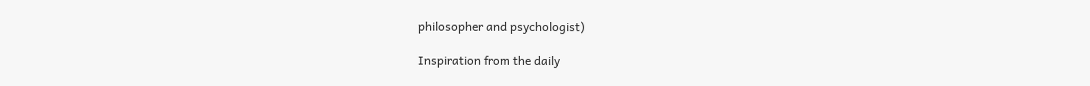philosopher and psychologist)

Inspiration from the daily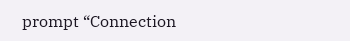prompt “Connection